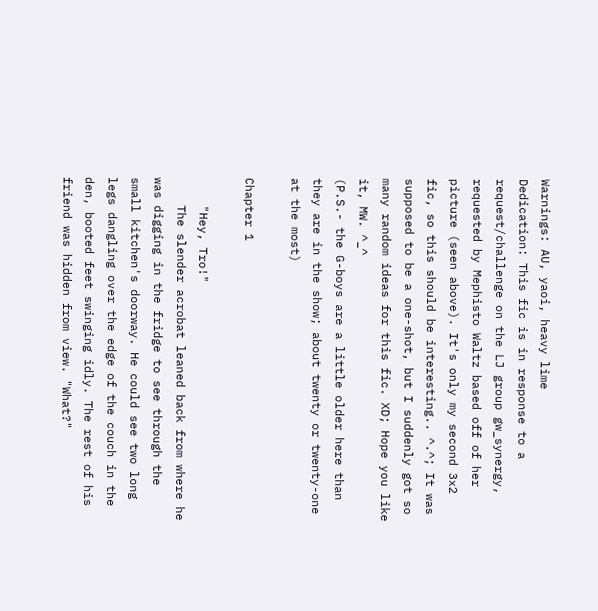Warnings: AU, yaoi, heavy lime
Dedication: This fic is in response to a request/challenge on the LJ group gw_synergy, requested by Mephisto Waltz based off of her picture (seen above). It's only my second 3x2 fic, so this should be interesting.. ^.^; It was supposed to be a one-shot, but I suddenly got so many random ideas for this fic. XD; Hope you like it, MW. ^_^
(P.S.- the G-boys are a little older here than they are in the show; about twenty or twenty-one at the most)

Chapter 1

    "Hey, Tro!"
    The slender acrobat leaned back from where he was digging in the fridge to see through the small kitchen's doorway. He could see two long legs dangling over the edge of the couch in the den, booted feet swinging idly. The rest of his friend was hidden from view. "What?"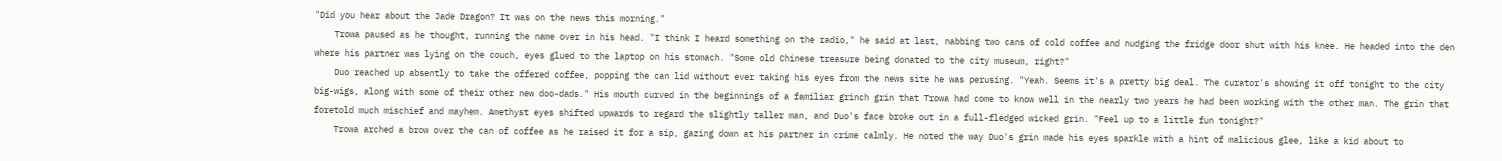"Did you hear about the Jade Dragon? It was on the news this morning."
    Trowa paused as he thought, running the name over in his head. "I think I heard something on the radio," he said at last, nabbing two cans of cold coffee and nudging the fridge door shut with his knee. He headed into the den where his partner was lying on the couch, eyes glued to the laptop on his stomach. "Some old Chinese treasure being donated to the city museum, right?"
    Duo reached up absently to take the offered coffee, popping the can lid without ever taking his eyes from the news site he was perusing. "Yeah. Seems it's a pretty big deal. The curator's showing it off tonight to the city big-wigs, along with some of their other new doo-dads." His mouth curved in the beginnings of a familiar grinch grin that Trowa had come to know well in the nearly two years he had been working with the other man. The grin that foretold much mischief and mayhem. Amethyst eyes shifted upwards to regard the slightly taller man, and Duo's face broke out in a full-fledged wicked grin. "Feel up to a little fun tonight?"
    Trowa arched a brow over the can of coffee as he raised it for a sip, gazing down at his partner in crime calmly. He noted the way Duo's grin made his eyes sparkle with a hint of malicious glee, like a kid about to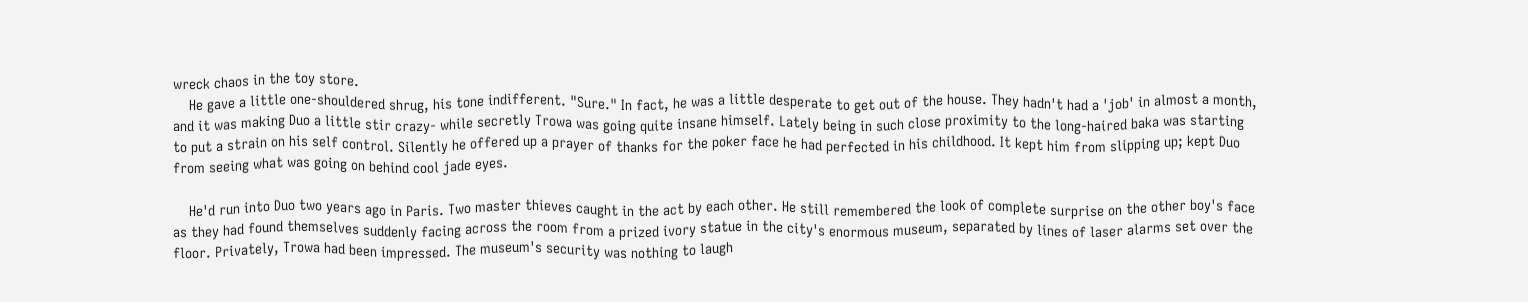wreck chaos in the toy store.
    He gave a little one-shouldered shrug, his tone indifferent. "Sure." In fact, he was a little desperate to get out of the house. They hadn't had a 'job' in almost a month, and it was making Duo a little stir crazy- while secretly Trowa was going quite insane himself. Lately being in such close proximity to the long-haired baka was starting to put a strain on his self control. Silently he offered up a prayer of thanks for the poker face he had perfected in his childhood. It kept him from slipping up; kept Duo from seeing what was going on behind cool jade eyes.

    He'd run into Duo two years ago in Paris. Two master thieves caught in the act by each other. He still remembered the look of complete surprise on the other boy's face as they had found themselves suddenly facing across the room from a prized ivory statue in the city's enormous museum, separated by lines of laser alarms set over the floor. Privately, Trowa had been impressed. The museum's security was nothing to laugh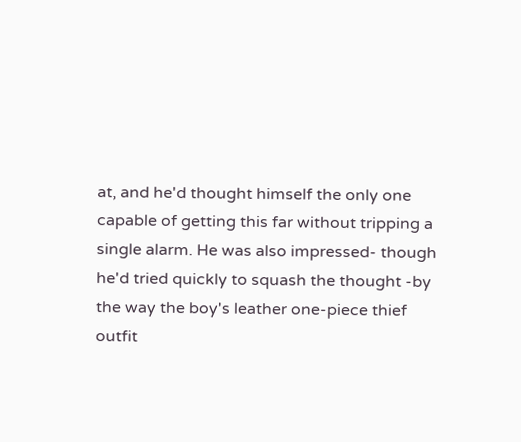at, and he'd thought himself the only one capable of getting this far without tripping a single alarm. He was also impressed- though he'd tried quickly to squash the thought -by the way the boy's leather one-piece thief outfit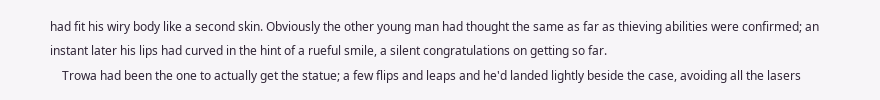had fit his wiry body like a second skin. Obviously the other young man had thought the same as far as thieving abilities were confirmed; an instant later his lips had curved in the hint of a rueful smile, a silent congratulations on getting so far.
    Trowa had been the one to actually get the statue; a few flips and leaps and he'd landed lightly beside the case, avoiding all the lasers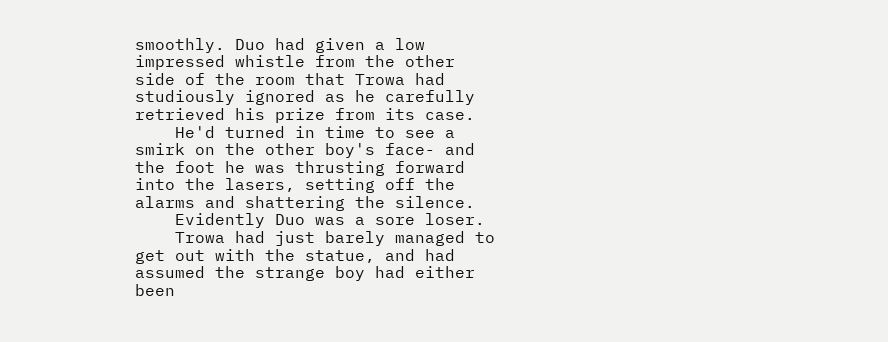smoothly. Duo had given a low impressed whistle from the other side of the room that Trowa had studiously ignored as he carefully retrieved his prize from its case.
    He'd turned in time to see a smirk on the other boy's face- and the foot he was thrusting forward into the lasers, setting off the alarms and shattering the silence.
    Evidently Duo was a sore loser.
    Trowa had just barely managed to get out with the statue, and had assumed the strange boy had either been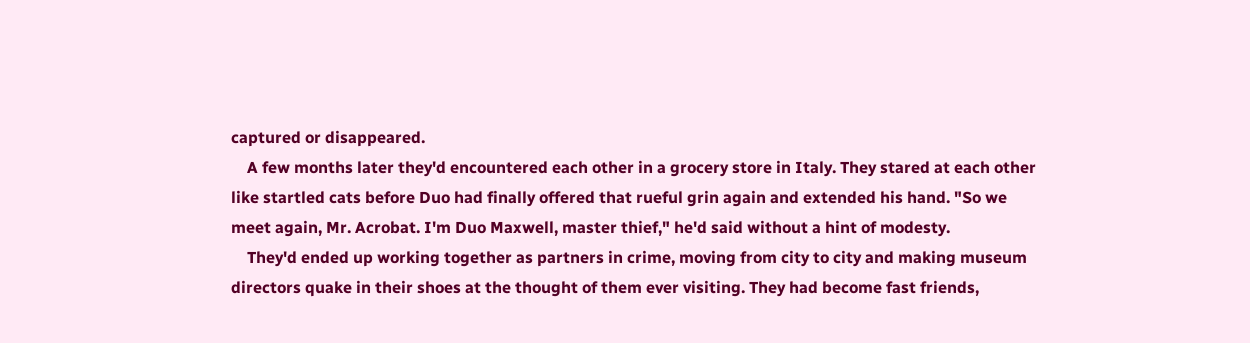captured or disappeared.
    A few months later they'd encountered each other in a grocery store in Italy. They stared at each other like startled cats before Duo had finally offered that rueful grin again and extended his hand. "So we meet again, Mr. Acrobat. I'm Duo Maxwell, master thief," he'd said without a hint of modesty.
    They'd ended up working together as partners in crime, moving from city to city and making museum directors quake in their shoes at the thought of them ever visiting. They had become fast friends,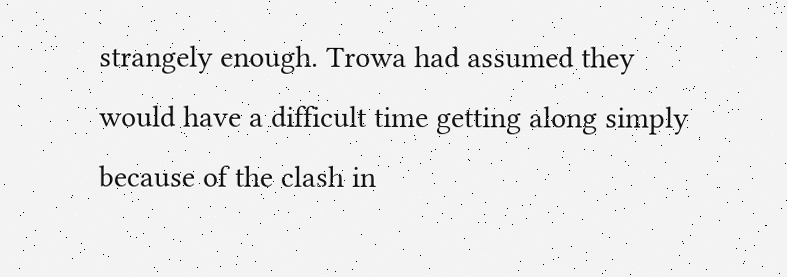strangely enough. Trowa had assumed they would have a difficult time getting along simply because of the clash in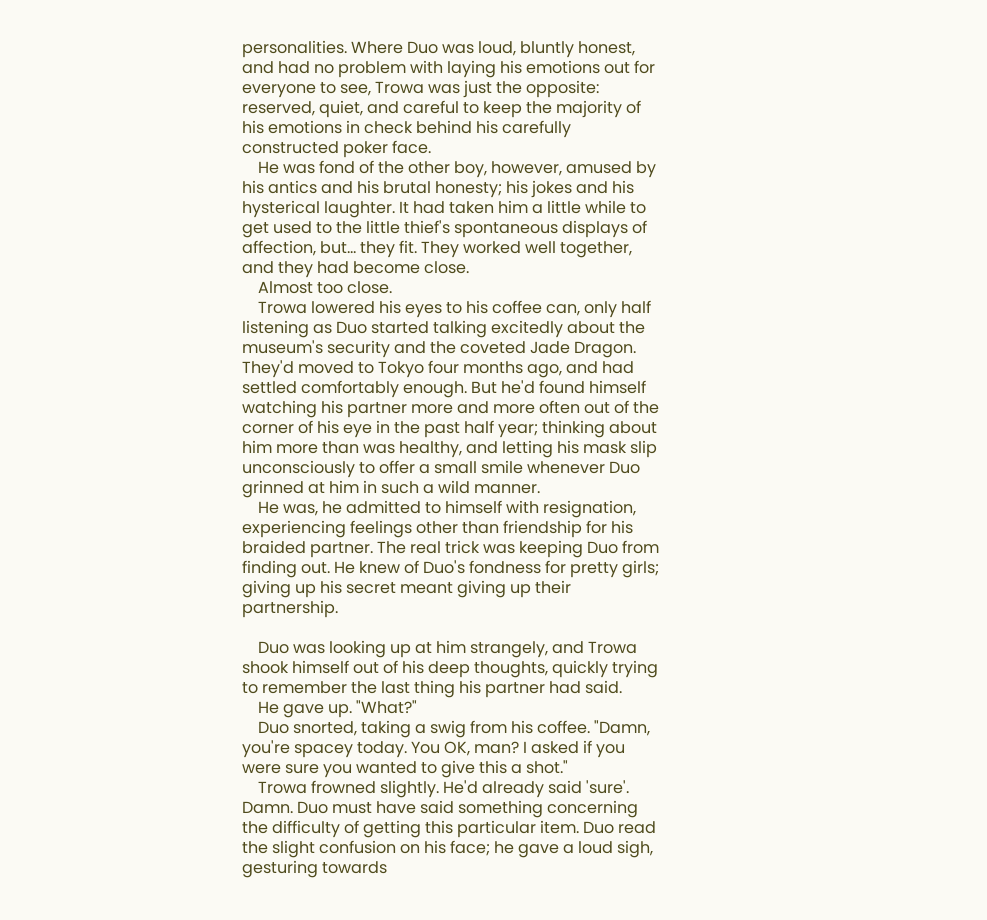personalities. Where Duo was loud, bluntly honest, and had no problem with laying his emotions out for everyone to see, Trowa was just the opposite: reserved, quiet, and careful to keep the majority of his emotions in check behind his carefully constructed poker face.
    He was fond of the other boy, however, amused by his antics and his brutal honesty; his jokes and his hysterical laughter. It had taken him a little while to get used to the little thief's spontaneous displays of affection, but... they fit. They worked well together, and they had become close.
    Almost too close.
    Trowa lowered his eyes to his coffee can, only half listening as Duo started talking excitedly about the museum's security and the coveted Jade Dragon. They'd moved to Tokyo four months ago, and had settled comfortably enough. But he'd found himself watching his partner more and more often out of the corner of his eye in the past half year; thinking about him more than was healthy, and letting his mask slip unconsciously to offer a small smile whenever Duo grinned at him in such a wild manner.
    He was, he admitted to himself with resignation, experiencing feelings other than friendship for his braided partner. The real trick was keeping Duo from finding out. He knew of Duo's fondness for pretty girls; giving up his secret meant giving up their partnership.

    Duo was looking up at him strangely, and Trowa shook himself out of his deep thoughts, quickly trying to remember the last thing his partner had said.
    He gave up. "What?"
    Duo snorted, taking a swig from his coffee. "Damn, you're spacey today. You OK, man? I asked if you were sure you wanted to give this a shot."
    Trowa frowned slightly. He'd already said 'sure'. Damn. Duo must have said something concerning the difficulty of getting this particular item. Duo read the slight confusion on his face; he gave a loud sigh, gesturing towards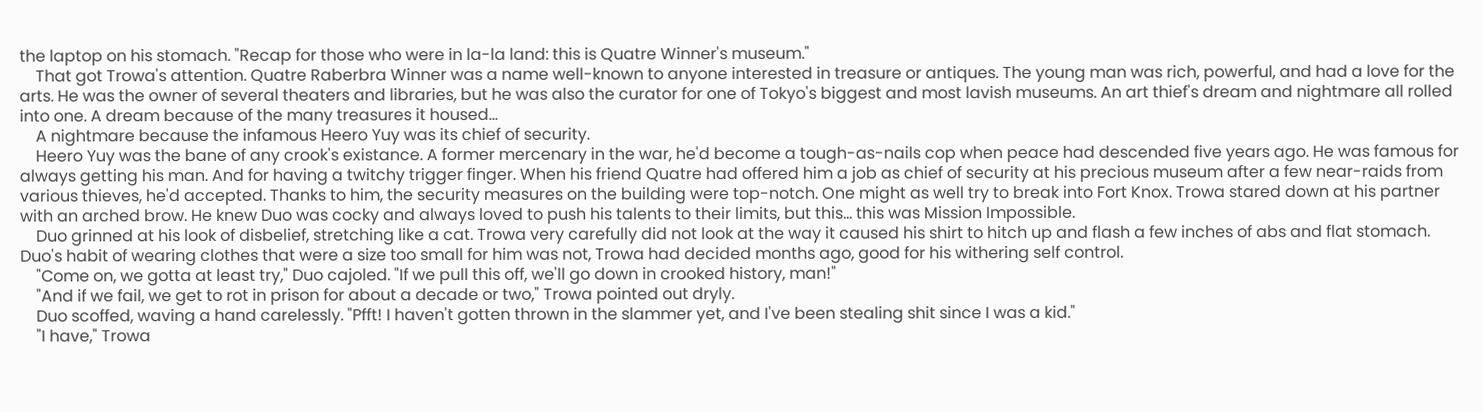the laptop on his stomach. "Recap for those who were in la-la land: this is Quatre Winner's museum."
    That got Trowa's attention. Quatre Raberbra Winner was a name well-known to anyone interested in treasure or antiques. The young man was rich, powerful, and had a love for the arts. He was the owner of several theaters and libraries, but he was also the curator for one of Tokyo's biggest and most lavish museums. An art thief's dream and nightmare all rolled into one. A dream because of the many treasures it housed...
    A nightmare because the infamous Heero Yuy was its chief of security.
    Heero Yuy was the bane of any crook's existance. A former mercenary in the war, he'd become a tough-as-nails cop when peace had descended five years ago. He was famous for always getting his man. And for having a twitchy trigger finger. When his friend Quatre had offered him a job as chief of security at his precious museum after a few near-raids from various thieves, he'd accepted. Thanks to him, the security measures on the building were top-notch. One might as well try to break into Fort Knox. Trowa stared down at his partner with an arched brow. He knew Duo was cocky and always loved to push his talents to their limits, but this... this was Mission Impossible.
    Duo grinned at his look of disbelief, stretching like a cat. Trowa very carefully did not look at the way it caused his shirt to hitch up and flash a few inches of abs and flat stomach. Duo's habit of wearing clothes that were a size too small for him was not, Trowa had decided months ago, good for his withering self control.
    "Come on, we gotta at least try," Duo cajoled. "If we pull this off, we'll go down in crooked history, man!"
    "And if we fail, we get to rot in prison for about a decade or two," Trowa pointed out dryly.
    Duo scoffed, waving a hand carelessly. "Pfft! I haven't gotten thrown in the slammer yet, and I've been stealing shit since I was a kid."
    "I have," Trowa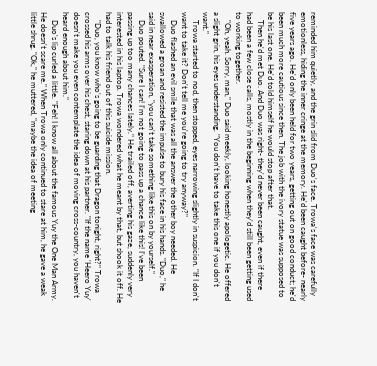reminded him quietly, and the grin slid from Duo's face. Trowa's face was carefully emotionless, hiding the inner cringe at the memory. He'd been caught before- nearly five years ago. He'd only been held for two years, getting out on good conduct; he'd been much more cautious since then. The job with the ivory statue was supposed to be his last one. He'd told himself he would stop after that.
    Then he'd met Duo. And Duo was right- they'd never been caught, even if there had been a few close calls, mostly in the beginning when they'd still been getting used to working together.
    "Oh, yeah. Sorry, man," Duo said meekly, looking honestly apologetic. He offered a slight grin, his eyes understanding. "You don't have to take this one if you don't want."
    Trowa started to nod, then stopped, eyes narrowing slightly in suspicion. "If I don't want to take it? Don't tell me you're going to try anyway?"
    Duo flashed an evil smile that was all the answer the other boy needed. He swallowed a groan and resisted the impulse to bury his face in his hands. "Duo," he said in near exasperation, "you can't take something like this on by yourself."
    Duo pouted. "Sure I can! I'm not going to pass up a chance like this! I've been passing up too many chances lately." He trailed off, averting his gaze, suddenly very interested in his laptop. Trowa wondered what he meant by that, but shook it off. He had to talk his friend out of this suicide mission.
    "Duo, you know who's going to be guarding that Dragon tonight, right?" Trowa crossed his arms over his chest, staring down at his partner. "If the name 'Heero Yuy' doesn't make you even contemplate the idea of moving cross-country, you haven't heard enough about him."
    Duo's lip curled a little. "Feh! I know all about the famous Yuy the One Man Army. He doesn't scare me." When Trowa only continued to stare at him, he gave a weak little shrug. "Ok," he muttered, "maybe the idea of meeting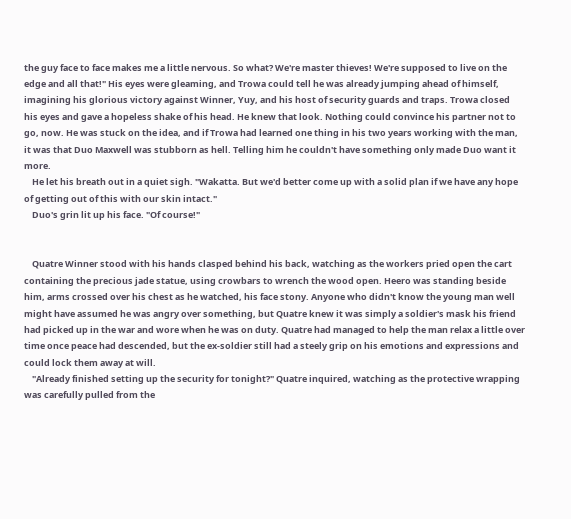the guy face to face makes me a little nervous. So what? We're master thieves! We're supposed to live on the edge and all that!" His eyes were gleaming, and Trowa could tell he was already jumping ahead of himself, imagining his glorious victory against Winner, Yuy, and his host of security guards and traps. Trowa closed his eyes and gave a hopeless shake of his head. He knew that look. Nothing could convince his partner not to go, now. He was stuck on the idea, and if Trowa had learned one thing in his two years working with the man, it was that Duo Maxwell was stubborn as hell. Telling him he couldn't have something only made Duo want it more.
    He let his breath out in a quiet sigh. "Wakatta. But we'd better come up with a solid plan if we have any hope of getting out of this with our skin intact."
    Duo's grin lit up his face. "Of course!"


    Quatre Winner stood with his hands clasped behind his back, watching as the workers pried open the cart containing the precious jade statue, using crowbars to wrench the wood open. Heero was standing beside him, arms crossed over his chest as he watched, his face stony. Anyone who didn't know the young man well might have assumed he was angry over something, but Quatre knew it was simply a soldier's mask his friend had picked up in the war and wore when he was on duty. Quatre had managed to help the man relax a little over time once peace had descended, but the ex-soldier still had a steely grip on his emotions and expressions and could lock them away at will.
    "Already finished setting up the security for tonight?" Quatre inquired, watching as the protective wrapping was carefully pulled from the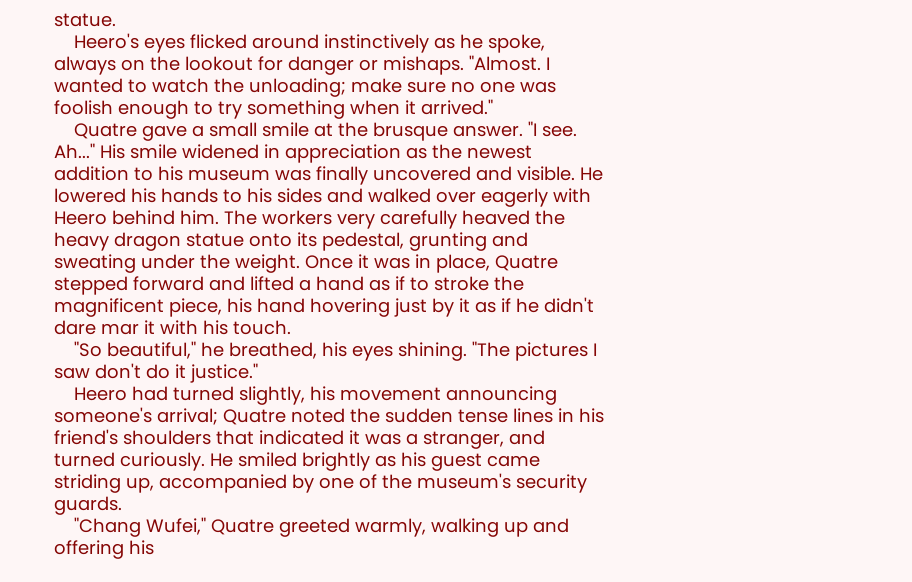statue.
    Heero's eyes flicked around instinctively as he spoke, always on the lookout for danger or mishaps. "Almost. I wanted to watch the unloading; make sure no one was foolish enough to try something when it arrived."
    Quatre gave a small smile at the brusque answer. "I see. Ah..." His smile widened in appreciation as the newest addition to his museum was finally uncovered and visible. He lowered his hands to his sides and walked over eagerly with Heero behind him. The workers very carefully heaved the heavy dragon statue onto its pedestal, grunting and sweating under the weight. Once it was in place, Quatre stepped forward and lifted a hand as if to stroke the magnificent piece, his hand hovering just by it as if he didn't dare mar it with his touch.
    "So beautiful," he breathed, his eyes shining. "The pictures I saw don't do it justice."
    Heero had turned slightly, his movement announcing someone's arrival; Quatre noted the sudden tense lines in his friend's shoulders that indicated it was a stranger, and turned curiously. He smiled brightly as his guest came striding up, accompanied by one of the museum's security guards.
    "Chang Wufei," Quatre greeted warmly, walking up and offering his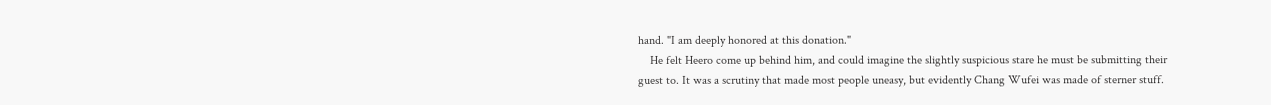hand. "I am deeply honored at this donation."
    He felt Heero come up behind him, and could imagine the slightly suspicious stare he must be submitting their guest to. It was a scrutiny that made most people uneasy, but evidently Chang Wufei was made of sterner stuff.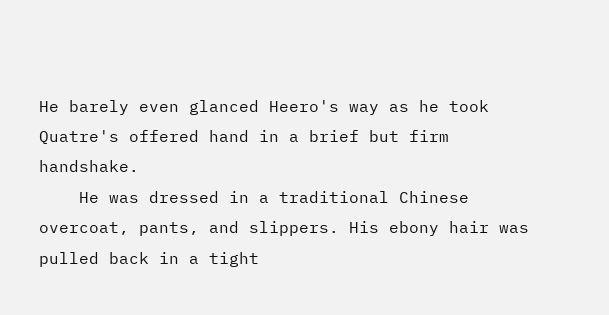He barely even glanced Heero's way as he took Quatre's offered hand in a brief but firm handshake.
    He was dressed in a traditional Chinese overcoat, pants, and slippers. His ebony hair was pulled back in a tight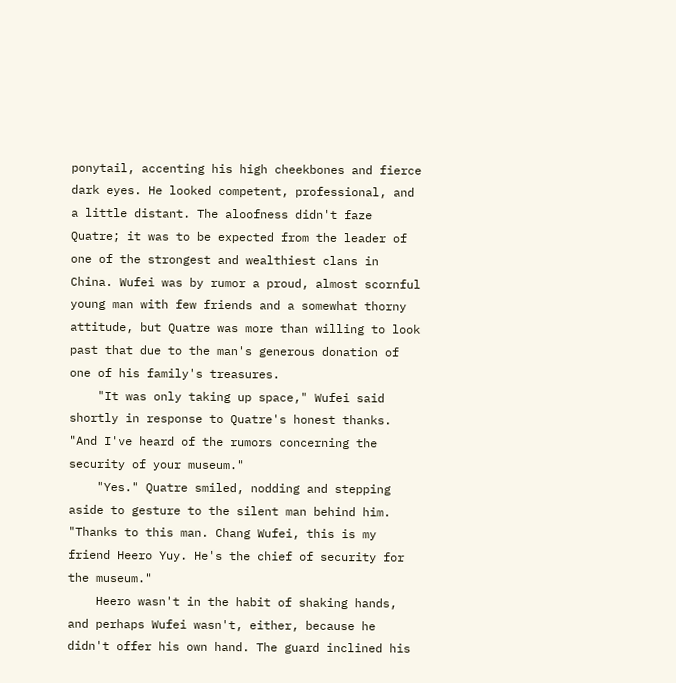ponytail, accenting his high cheekbones and fierce dark eyes. He looked competent, professional, and a little distant. The aloofness didn't faze Quatre; it was to be expected from the leader of one of the strongest and wealthiest clans in China. Wufei was by rumor a proud, almost scornful young man with few friends and a somewhat thorny attitude, but Quatre was more than willing to look past that due to the man's generous donation of one of his family's treasures.
    "It was only taking up space," Wufei said shortly in response to Quatre's honest thanks. "And I've heard of the rumors concerning the security of your museum."
    "Yes." Quatre smiled, nodding and stepping aside to gesture to the silent man behind him. "Thanks to this man. Chang Wufei, this is my friend Heero Yuy. He's the chief of security for the museum."
    Heero wasn't in the habit of shaking hands, and perhaps Wufei wasn't, either, because he didn't offer his own hand. The guard inclined his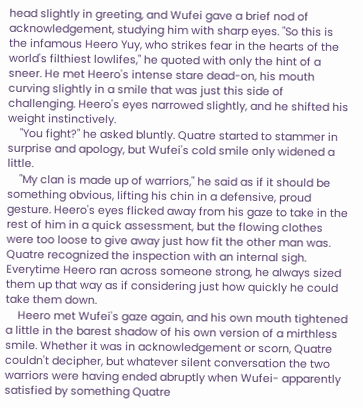head slightly in greeting, and Wufei gave a brief nod of acknowledgement, studying him with sharp eyes. "So this is the infamous Heero Yuy, who strikes fear in the hearts of the world's filthiest lowlifes," he quoted with only the hint of a sneer. He met Heero's intense stare dead-on, his mouth curving slightly in a smile that was just this side of challenging. Heero's eyes narrowed slightly, and he shifted his weight instinctively.
    "You fight?" he asked bluntly. Quatre started to stammer in surprise and apology, but Wufei's cold smile only widened a little.
    "My clan is made up of warriors," he said as if it should be something obvious, lifting his chin in a defensive, proud gesture. Heero's eyes flicked away from his gaze to take in the rest of him in a quick assessment, but the flowing clothes were too loose to give away just how fit the other man was. Quatre recognized the inspection with an internal sigh. Everytime Heero ran across someone strong, he always sized them up that way as if considering just how quickly he could take them down.
    Heero met Wufei's gaze again, and his own mouth tightened a little in the barest shadow of his own version of a mirthless smile. Whether it was in acknowledgement or scorn, Quatre couldn't decipher, but whatever silent conversation the two warriors were having ended abruptly when Wufei- apparently satisfied by something Quatre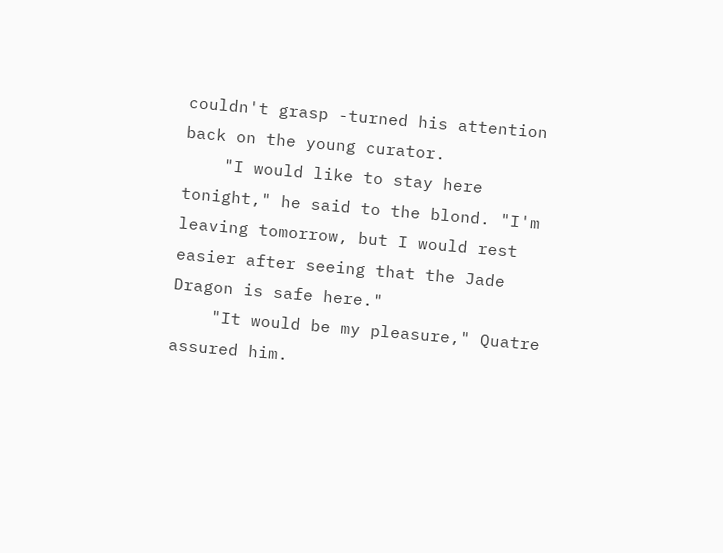couldn't grasp -turned his attention back on the young curator.
    "I would like to stay here tonight," he said to the blond. "I'm leaving tomorrow, but I would rest easier after seeing that the Jade Dragon is safe here."
    "It would be my pleasure," Quatre assured him.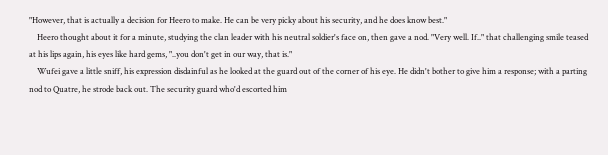"However, that is actually a decision for Heero to make. He can be very picky about his security, and he does know best."
    Heero thought about it for a minute, studying the clan leader with his neutral soldier's face on, then gave a nod. "Very well. If.." that challenging smile teased at his lips again, his eyes like hard gems, "..you don't get in our way, that is."
    Wufei gave a little sniff, his expression disdainful as he looked at the guard out of the corner of his eye. He didn't bother to give him a response; with a parting nod to Quatre, he strode back out. The security guard who'd escorted him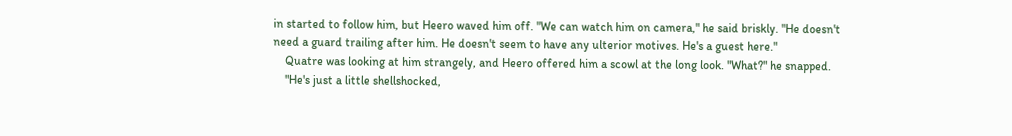in started to follow him, but Heero waved him off. "We can watch him on camera," he said briskly. "He doesn't need a guard trailing after him. He doesn't seem to have any ulterior motives. He's a guest here."
    Quatre was looking at him strangely, and Heero offered him a scowl at the long look. "What?" he snapped.
    "He's just a little shellshocked,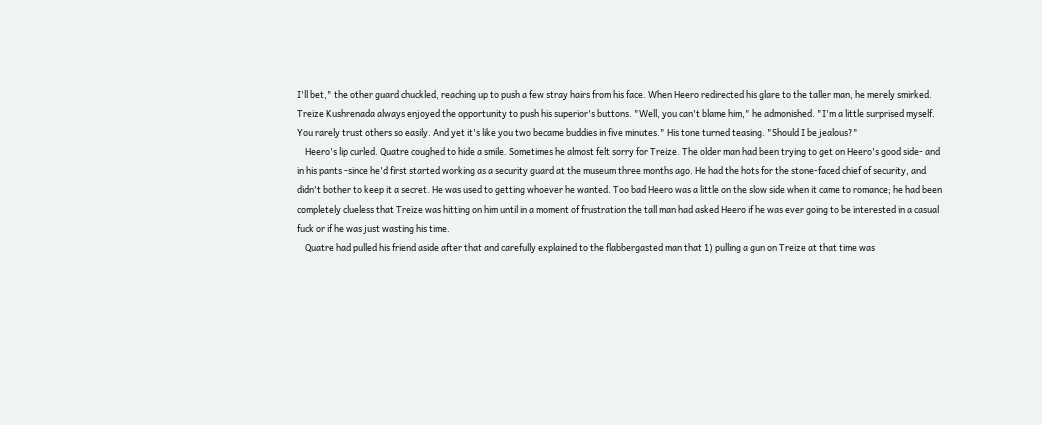I'll bet," the other guard chuckled, reaching up to push a few stray hairs from his face. When Heero redirected his glare to the taller man, he merely smirked. Treize Kushrenada always enjoyed the opportunity to push his superior's buttons. "Well, you can't blame him," he admonished. "I'm a little surprised myself. You rarely trust others so easily. And yet it's like you two became buddies in five minutes." His tone turned teasing. "Should I be jealous?"
    Heero's lip curled. Quatre coughed to hide a smile. Sometimes he almost felt sorry for Treize. The older man had been trying to get on Heero's good side- and in his pants -since he'd first started working as a security guard at the museum three months ago. He had the hots for the stone-faced chief of security, and didn't bother to keep it a secret. He was used to getting whoever he wanted. Too bad Heero was a little on the slow side when it came to romance; he had been completely clueless that Treize was hitting on him until in a moment of frustration the tall man had asked Heero if he was ever going to be interested in a casual fuck or if he was just wasting his time.
    Quatre had pulled his friend aside after that and carefully explained to the flabbergasted man that 1) pulling a gun on Treize at that time was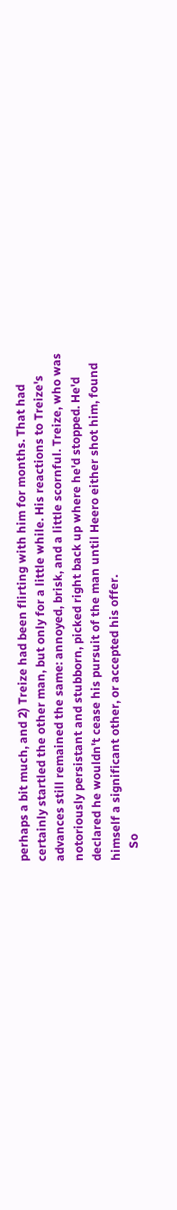perhaps a bit much, and 2) Treize had been flirting with him for months. That had certainly startled the other man, but only for a little while. His reactions to Treize's advances still remained the same: annoyed, brisk, and a little scornful. Treize, who was notoriously persistant and stubborn, picked right back up where he'd stopped. He'd declared he wouldn't cease his pursuit of the man until Heero either shot him, found himself a significant other, or accepted his offer.
    So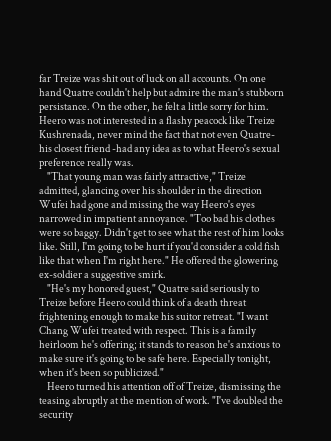far Treize was shit out of luck on all accounts. On one hand Quatre couldn't help but admire the man's stubborn persistance. On the other, he felt a little sorry for him. Heero was not interested in a flashy peacock like Treize Kushrenada, never mind the fact that not even Quatre- his closest friend -had any idea as to what Heero's sexual preference really was.
    "That young man was fairly attractive," Treize admitted, glancing over his shoulder in the direction Wufei had gone and missing the way Heero's eyes narrowed in impatient annoyance. "Too bad his clothes were so baggy. Didn't get to see what the rest of him looks like. Still, I'm going to be hurt if you'd consider a cold fish like that when I'm right here." He offered the glowering ex-soldier a suggestive smirk.
    "He's my honored guest," Quatre said seriously to Treize before Heero could think of a death threat frightening enough to make his suitor retreat. "I want Chang Wufei treated with respect. This is a family heirloom he's offering; it stands to reason he's anxious to make sure it's going to be safe here. Especially tonight, when it's been so publicized."
    Heero turned his attention off of Treize, dismissing the teasing abruptly at the mention of work. "I've doubled the security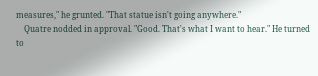measures," he grunted. "That statue isn't going anywhere."
    Quatre nodded in approval. "Good. That's what I want to hear." He turned to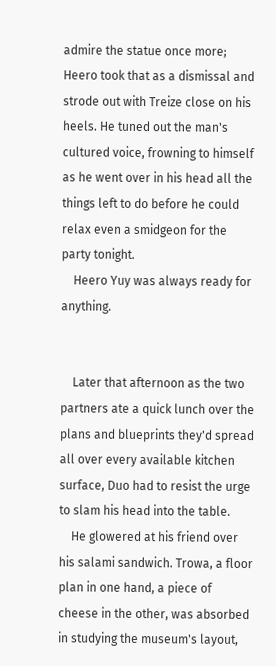admire the statue once more; Heero took that as a dismissal and strode out with Treize close on his heels. He tuned out the man's cultured voice, frowning to himself as he went over in his head all the things left to do before he could relax even a smidgeon for the party tonight.
    Heero Yuy was always ready for anything.


    Later that afternoon as the two partners ate a quick lunch over the plans and blueprints they'd spread all over every available kitchen surface, Duo had to resist the urge to slam his head into the table.
    He glowered at his friend over his salami sandwich. Trowa, a floor plan in one hand, a piece of cheese in the other, was absorbed in studying the museum's layout,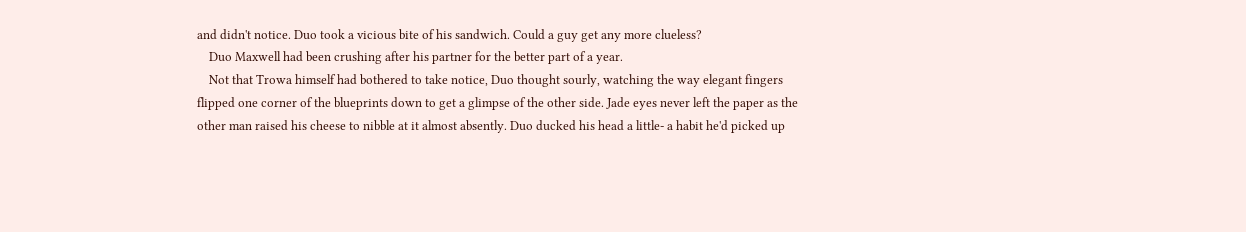and didn't notice. Duo took a vicious bite of his sandwich. Could a guy get any more clueless?
    Duo Maxwell had been crushing after his partner for the better part of a year.
    Not that Trowa himself had bothered to take notice, Duo thought sourly, watching the way elegant fingers flipped one corner of the blueprints down to get a glimpse of the other side. Jade eyes never left the paper as the other man raised his cheese to nibble at it almost absently. Duo ducked his head a little- a habit he'd picked up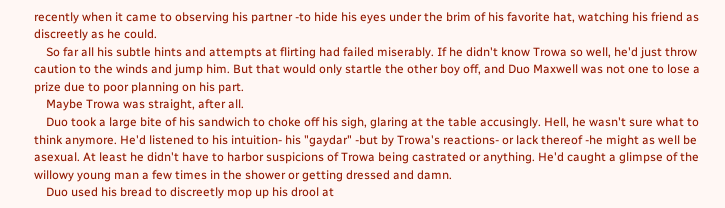recently when it came to observing his partner -to hide his eyes under the brim of his favorite hat, watching his friend as discreetly as he could.
    So far all his subtle hints and attempts at flirting had failed miserably. If he didn't know Trowa so well, he'd just throw caution to the winds and jump him. But that would only startle the other boy off, and Duo Maxwell was not one to lose a prize due to poor planning on his part.
    Maybe Trowa was straight, after all.
    Duo took a large bite of his sandwich to choke off his sigh, glaring at the table accusingly. Hell, he wasn't sure what to think anymore. He'd listened to his intuition- his "gaydar" -but by Trowa's reactions- or lack thereof -he might as well be asexual. At least he didn't have to harbor suspicions of Trowa being castrated or anything. He'd caught a glimpse of the willowy young man a few times in the shower or getting dressed and damn.
    Duo used his bread to discreetly mop up his drool at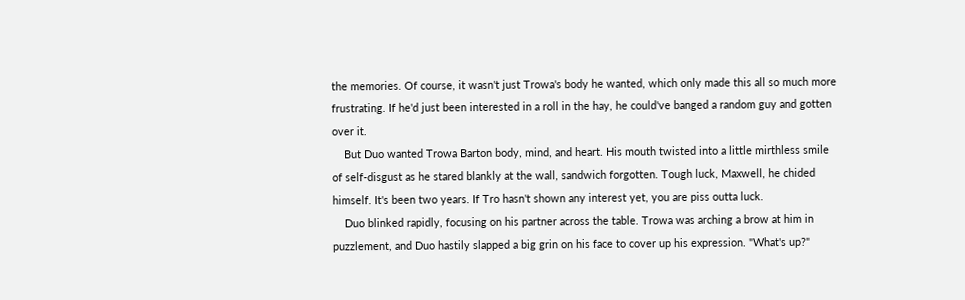the memories. Of course, it wasn't just Trowa's body he wanted, which only made this all so much more frustrating. If he'd just been interested in a roll in the hay, he could've banged a random guy and gotten over it.
    But Duo wanted Trowa Barton body, mind, and heart. His mouth twisted into a little mirthless smile of self-disgust as he stared blankly at the wall, sandwich forgotten. Tough luck, Maxwell, he chided himself. It's been two years. If Tro hasn't shown any interest yet, you are piss outta luck.
    Duo blinked rapidly, focusing on his partner across the table. Trowa was arching a brow at him in puzzlement, and Duo hastily slapped a big grin on his face to cover up his expression. "What's up?"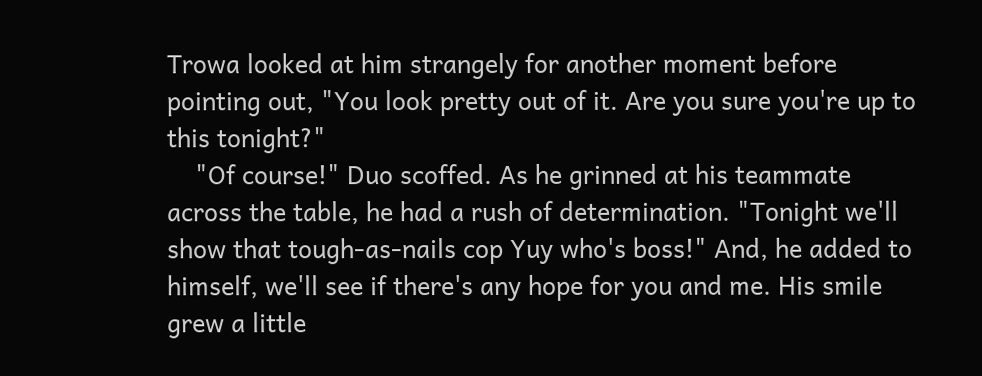Trowa looked at him strangely for another moment before pointing out, "You look pretty out of it. Are you sure you're up to this tonight?"
    "Of course!" Duo scoffed. As he grinned at his teammate across the table, he had a rush of determination. "Tonight we'll show that tough-as-nails cop Yuy who's boss!" And, he added to himself, we'll see if there's any hope for you and me. His smile grew a little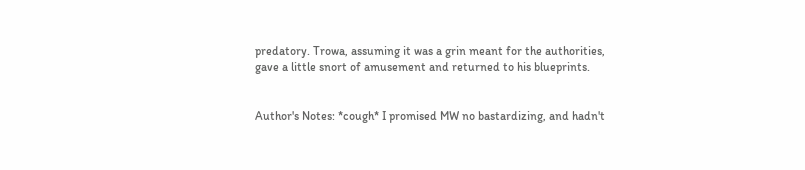predatory. Trowa, assuming it was a grin meant for the authorities, gave a little snort of amusement and returned to his blueprints.


Author's Notes: *cough* I promised MW no bastardizing, and hadn't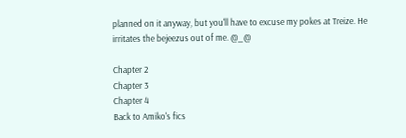planned on it anyway, but you'll have to excuse my pokes at Treize. He irritates the bejeezus out of me. @_@

Chapter 2
Chapter 3
Chapter 4
Back to Amiko's fics